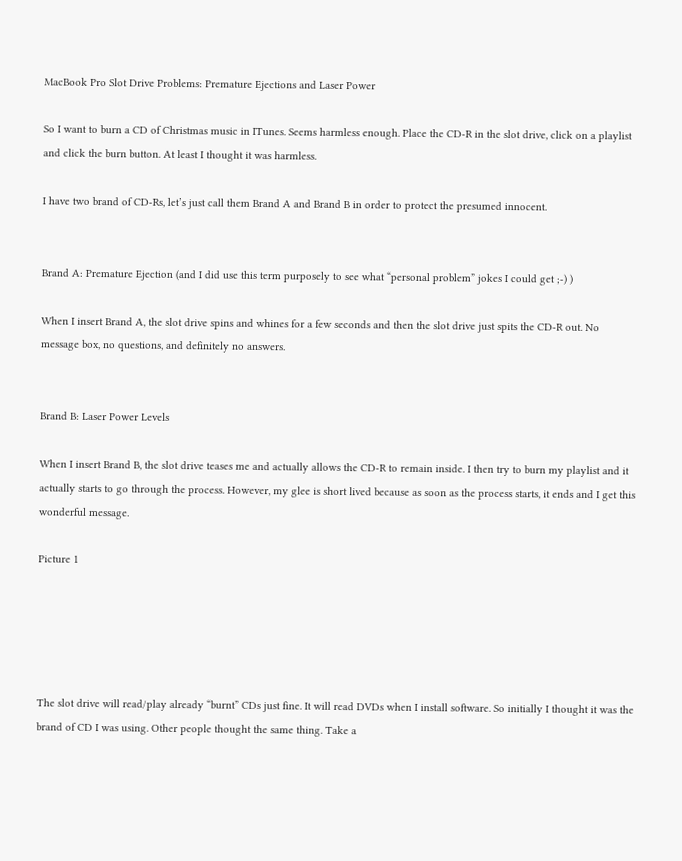MacBook Pro Slot Drive Problems: Premature Ejections and Laser Power

So I want to burn a CD of Christmas music in ITunes. Seems harmless enough. Place the CD-R in the slot drive, click on a playlist and click the burn button. At least I thought it was harmless.

I have two brand of CD-Rs, let’s just call them Brand A and Brand B in order to protect the presumed innocent.


Brand A: Premature Ejection (and I did use this term purposely to see what “personal problem” jokes I could get ;-) )

When I insert Brand A, the slot drive spins and whines for a few seconds and then the slot drive just spits the CD-R out. No message box, no questions, and definitely no answers.


Brand B: Laser Power Levels

When I insert Brand B, the slot drive teases me and actually allows the CD-R to remain inside. I then try to burn my playlist and it actually starts to go through the process. However, my glee is short lived because as soon as the process starts, it ends and I get this wonderful message.

Picture 1





The slot drive will read/play already “burnt” CDs just fine. It will read DVDs when I install software. So initially I thought it was the brand of CD I was using. Other people thought the same thing. Take a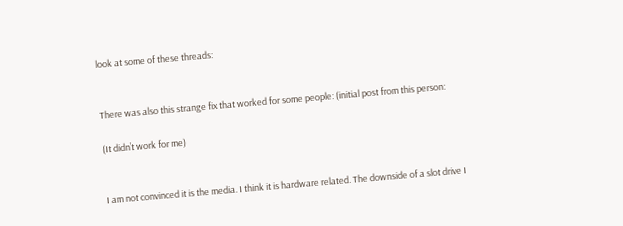look at some of these threads:


There was also this strange fix that worked for some people: (initial post from this person:

(It didn’t work for me)


I am not convinced it is the media. I think it is hardware related. The downside of a slot drive I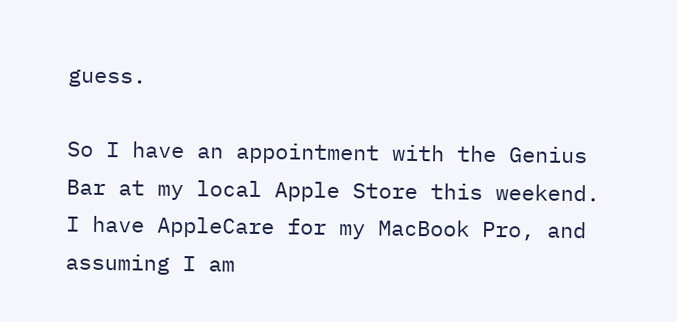guess.

So I have an appointment with the Genius Bar at my local Apple Store this weekend. I have AppleCare for my MacBook Pro, and assuming I am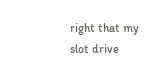right that my slot drive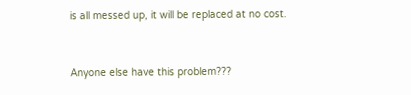is all messed up, it will be replaced at no cost.


Anyone else have this problem???